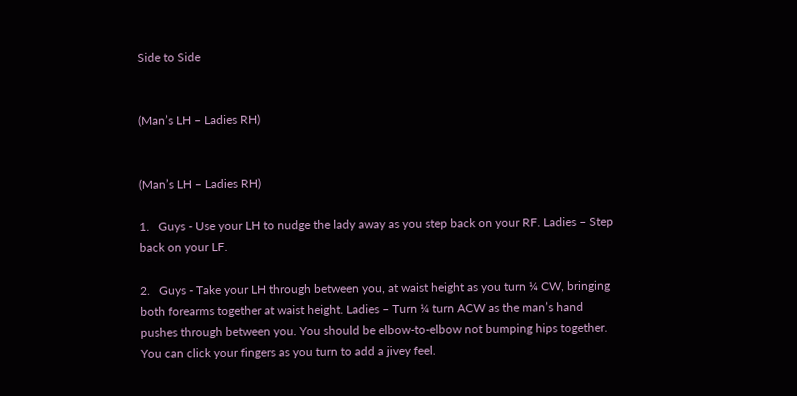Side to Side


(Man’s LH – Ladies RH)


(Man’s LH – Ladies RH)

1.   Guys - Use your LH to nudge the lady away as you step back on your RF. Ladies – Step back on your LF.

2.   Guys - Take your LH through between you, at waist height as you turn ¼ CW, bringing both forearms together at waist height. Ladies – Turn ¼ turn ACW as the man’s hand pushes through between you. You should be elbow-to-elbow not bumping hips together. You can click your fingers as you turn to add a jivey feel.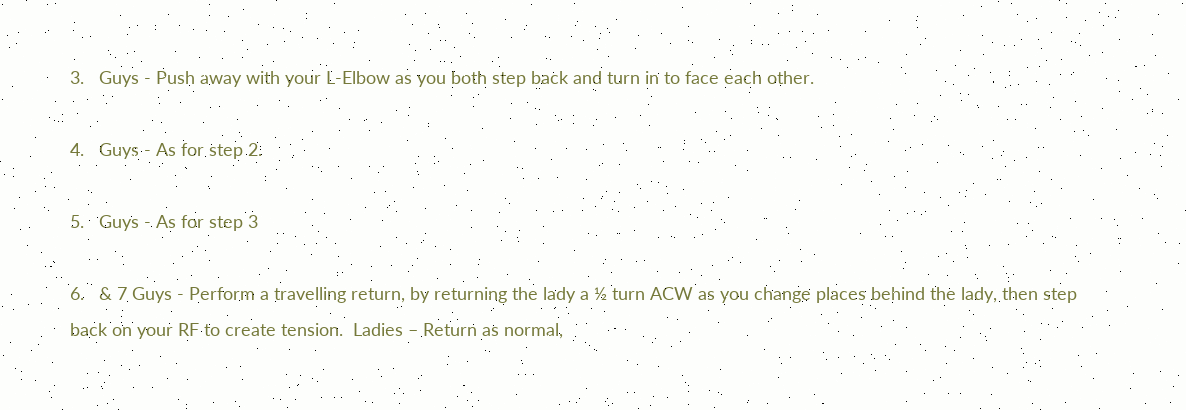3.   Guys - Push away with your L-Elbow as you both step back and turn in to face each other.

4.   Guys - As for step 2.

5.   Guys - As for step 3

6.   & 7 Guys - Perform a travelling return, by returning the lady a ½ turn ACW as you change places behind the lady, then step back on your RF to create tension.  Ladies – Return as normal,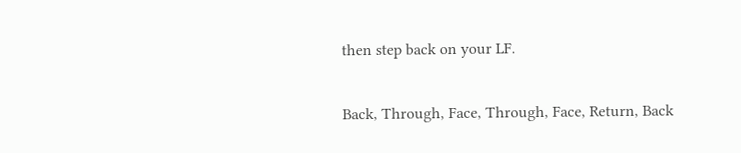then step back on your LF.

Back, Through, Face, Through, Face, Return, Back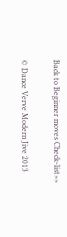Back to Beginner moves Check-list>>

© Dance Verve Modern Jive 2013